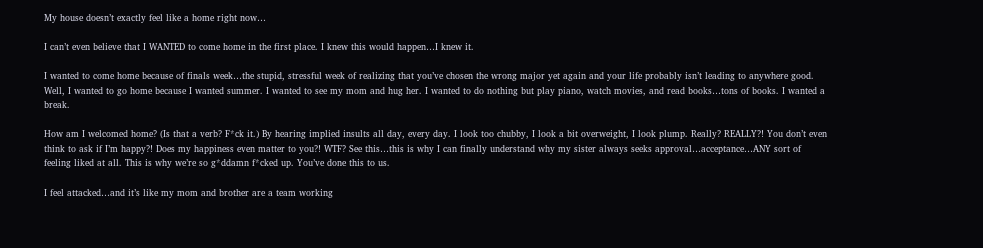My house doesn’t exactly feel like a home right now…

I can’t even believe that I WANTED to come home in the first place. I knew this would happen…I knew it.

I wanted to come home because of finals week…the stupid, stressful week of realizing that you’ve chosen the wrong major yet again and your life probably isn’t leading to anywhere good. Well, I wanted to go home because I wanted summer. I wanted to see my mom and hug her. I wanted to do nothing but play piano, watch movies, and read books…tons of books. I wanted a break.

How am I welcomed home? (Is that a verb? F*ck it.) By hearing implied insults all day, every day. I look too chubby, I look a bit overweight, I look plump. Really? REALLY?! You don’t even think to ask if I’m happy?! Does my happiness even matter to you?! WTF? See this…this is why I can finally understand why my sister always seeks approval…acceptance…ANY sort of feeling liked at all. This is why we’re so g*ddamn f*cked up. You’ve done this to us.

I feel attacked…and it’s like my mom and brother are a team working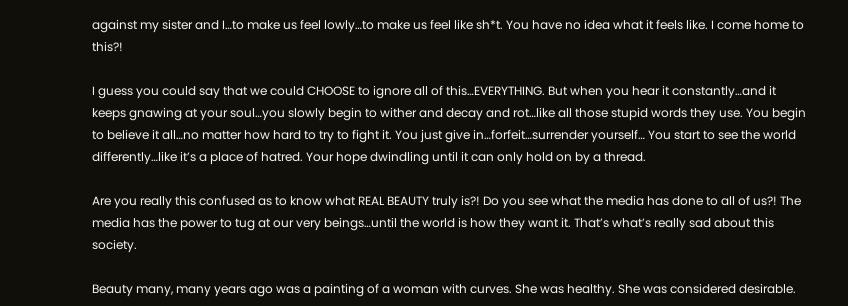against my sister and I…to make us feel lowly…to make us feel like sh*t. You have no idea what it feels like. I come home to this?!

I guess you could say that we could CHOOSE to ignore all of this…EVERYTHING. But when you hear it constantly…and it keeps gnawing at your soul…you slowly begin to wither and decay and rot…like all those stupid words they use. You begin to believe it all…no matter how hard to try to fight it. You just give in…forfeit…surrender yourself… You start to see the world differently…like it’s a place of hatred. Your hope dwindling until it can only hold on by a thread.

Are you really this confused as to know what REAL BEAUTY truly is?! Do you see what the media has done to all of us?! The media has the power to tug at our very beings…until the world is how they want it. That’s what’s really sad about this society.

Beauty many, many years ago was a painting of a woman with curves. She was healthy. She was considered desirable.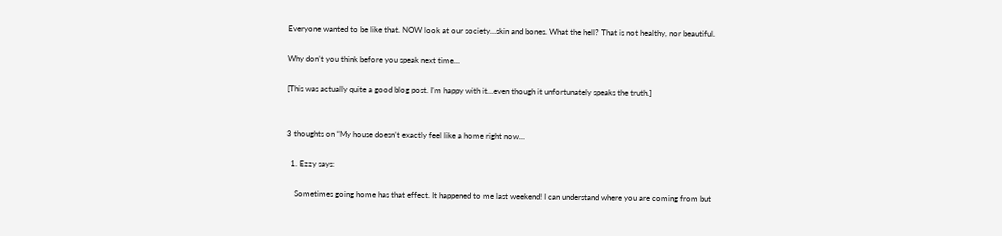Everyone wanted to be like that. NOW look at our society…skin and bones. What the hell? That is not healthy, nor beautiful.

Why don’t you think before you speak next time…

[This was actually quite a good blog post. I’m happy with it…even though it unfortunately speaks the truth.]


3 thoughts on “My house doesn’t exactly feel like a home right now…

  1. Ezzy says:

    Sometimes going home has that effect. It happened to me last weekend! I can understand where you are coming from but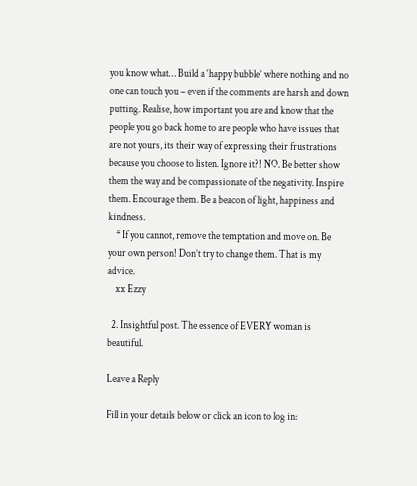you know what… Build a ‘happy bubble’ where nothing and no one can touch you – even if the comments are harsh and down putting. Realise, how important you are and know that the people you go back home to are people who have issues that are not yours, its their way of expressing their frustrations because you choose to listen. Ignore it?! NO. Be better show them the way and be compassionate of the negativity. Inspire them. Encourage them. Be a beacon of light, happiness and kindness.
    * If you cannot, remove the temptation and move on. Be your own person! Don’t try to change them. That is my advice.
    xx Ezzy

  2. Insightful post. The essence of EVERY woman is beautiful.

Leave a Reply

Fill in your details below or click an icon to log in: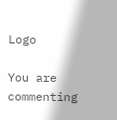Logo

You are commenting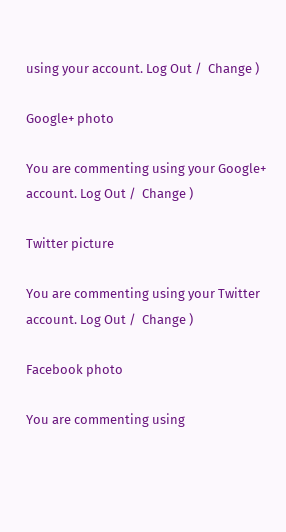using your account. Log Out /  Change )

Google+ photo

You are commenting using your Google+ account. Log Out /  Change )

Twitter picture

You are commenting using your Twitter account. Log Out /  Change )

Facebook photo

You are commenting using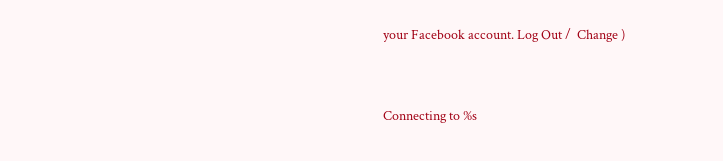your Facebook account. Log Out /  Change )


Connecting to %s